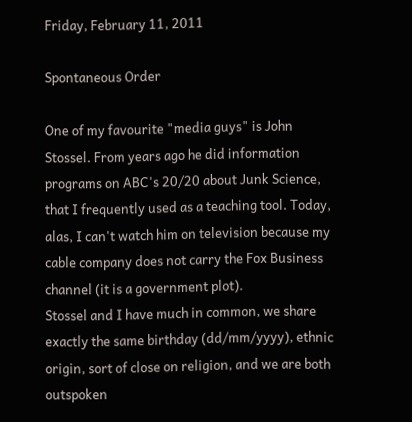Friday, February 11, 2011

Spontaneous Order

One of my favourite "media guys" is John Stossel. From years ago he did information programs on ABC's 20/20 about Junk Science, that I frequently used as a teaching tool. Today, alas, I can't watch him on television because my cable company does not carry the Fox Business channel (it is a government plot).
Stossel and I have much in common, we share exactly the same birthday (dd/mm/yyyy), ethnic origin, sort of close on religion, and we are both outspoken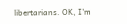libertarians. OK, I'm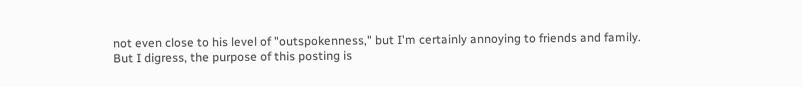not even close to his level of "outspokenness," but I'm certainly annoying to friends and family. But I digress, the purpose of this posting is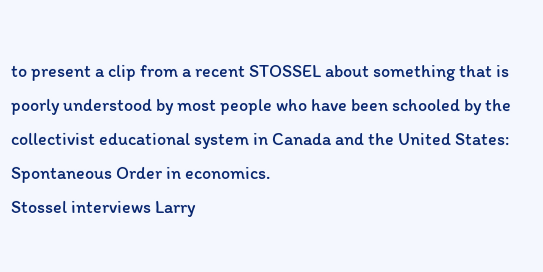to present a clip from a recent STOSSEL about something that is poorly understood by most people who have been schooled by the collectivist educational system in Canada and the United States: Spontaneous Order in economics.
Stossel interviews Larry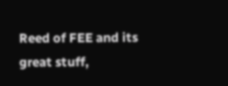Reed of FEE and its great stuff,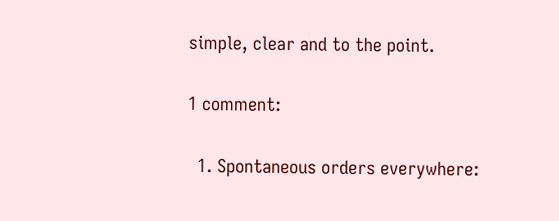simple, clear and to the point.

1 comment:

  1. Spontaneous orders everywhere: